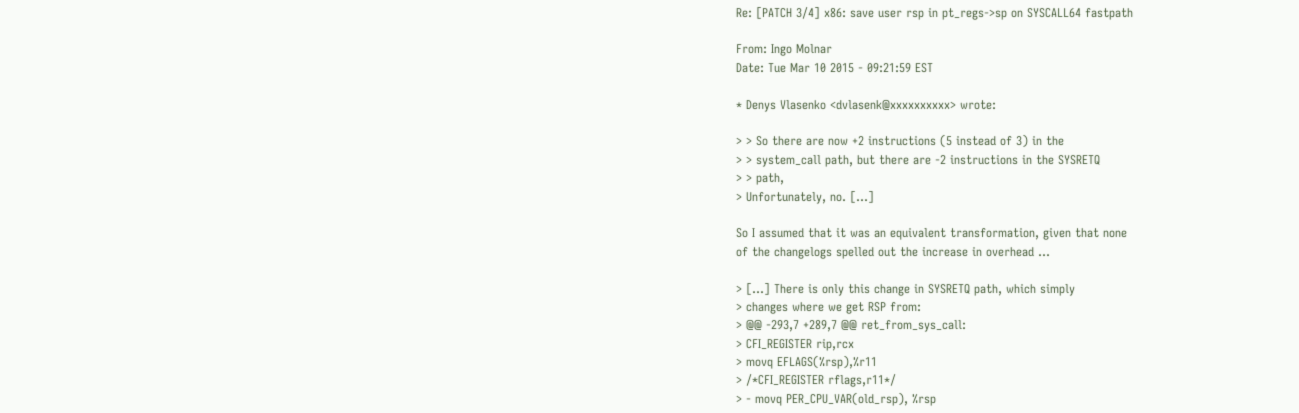Re: [PATCH 3/4] x86: save user rsp in pt_regs->sp on SYSCALL64 fastpath

From: Ingo Molnar
Date: Tue Mar 10 2015 - 09:21:59 EST

* Denys Vlasenko <dvlasenk@xxxxxxxxxx> wrote:

> > So there are now +2 instructions (5 instead of 3) in the
> > system_call path, but there are -2 instructions in the SYSRETQ
> > path,
> Unfortunately, no. [...]

So I assumed that it was an equivalent transformation, given that none
of the changelogs spelled out the increase in overhead ...

> [...] There is only this change in SYSRETQ path, which simply
> changes where we get RSP from:
> @@ -293,7 +289,7 @@ ret_from_sys_call:
> CFI_REGISTER rip,rcx
> movq EFLAGS(%rsp),%r11
> /*CFI_REGISTER rflags,r11*/
> - movq PER_CPU_VAR(old_rsp), %rsp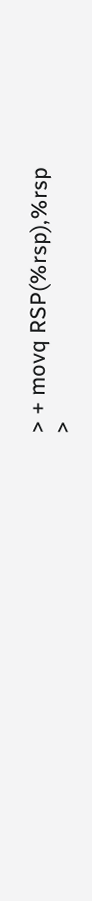> + movq RSP(%rsp),%rsp
>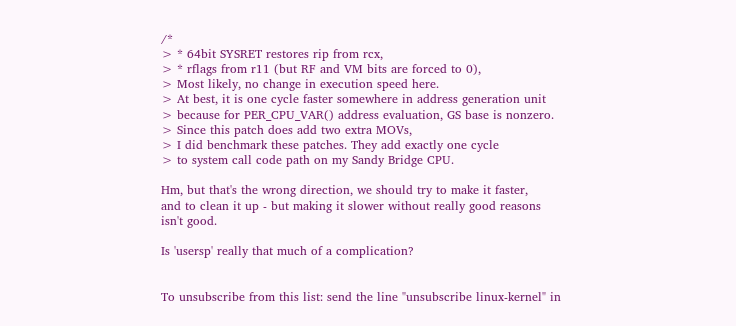/*
> * 64bit SYSRET restores rip from rcx,
> * rflags from r11 (but RF and VM bits are forced to 0),
> Most likely, no change in execution speed here.
> At best, it is one cycle faster somewhere in address generation unit
> because for PER_CPU_VAR() address evaluation, GS base is nonzero.
> Since this patch does add two extra MOVs,
> I did benchmark these patches. They add exactly one cycle
> to system call code path on my Sandy Bridge CPU.

Hm, but that's the wrong direction, we should try to make it faster,
and to clean it up - but making it slower without really good reasons
isn't good.

Is 'usersp' really that much of a complication?


To unsubscribe from this list: send the line "unsubscribe linux-kernel" in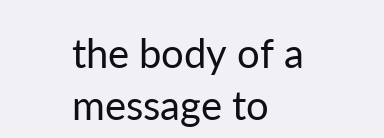the body of a message to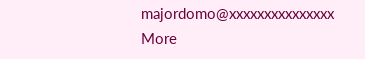majordomo@xxxxxxxxxxxxxxx
More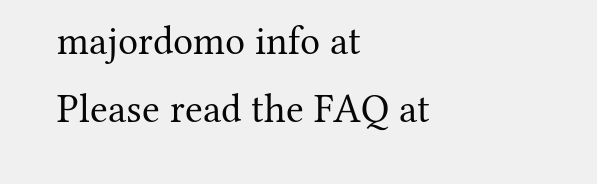majordomo info at
Please read the FAQ at